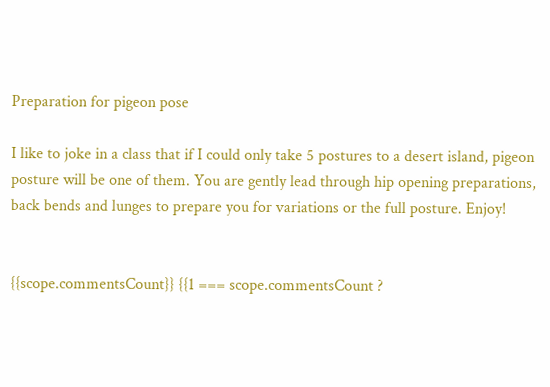Preparation for pigeon pose

I like to joke in a class that if I could only take 5 postures to a desert island, pigeon posture will be one of them. You are gently lead through hip opening preparations, back bends and lunges to prepare you for variations or the full posture. Enjoy!


{{scope.commentsCount}} {{1 === scope.commentsCount ?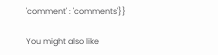'comment' : 'comments'}}

You might also like